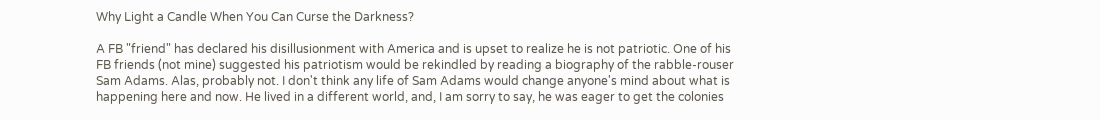Why Light a Candle When You Can Curse the Darkness?

A FB "friend" has declared his disillusionment with America and is upset to realize he is not patriotic. One of his FB friends (not mine) suggested his patriotism would be rekindled by reading a biography of the rabble-rouser Sam Adams. Alas, probably not. I don't think any life of Sam Adams would change anyone's mind about what is happening here and now. He lived in a different world, and, I am sorry to say, he was eager to get the colonies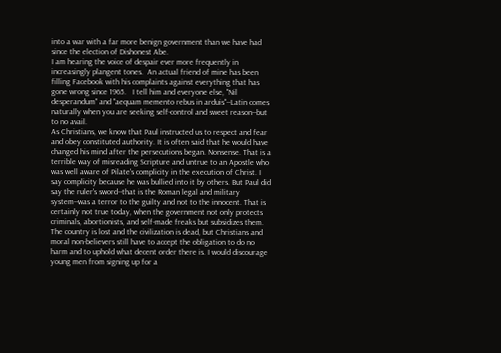into a war with a far more benign government than we have had since the election of Dishonest Abe.
I am hearing the voice of despair ever more frequently in increasingly plangent tones.  An actual friend of mine has been filling Facebook with his complaints against everything that has gone wrong since 1965.   I tell him and everyone else, "Nil desperandum" and "aequam memento rebus in arduis"--Latin comes naturally when you are seeking self-control and sweet reason--but to no avail.
As Christians, we know that Paul instructed us to respect and fear and obey constituted authority. It is often said that he would have changed his mind after the persecutions began. Nonsense. That is a terrible way of misreading Scripture and untrue to an Apostle who was well aware of Pilate's complicity in the execution of Christ. I say complicity because he was bullied into it by others. But Paul did say the ruler's sword--that is the Roman legal and military system--was a terror to the guilty and not to the innocent. That is certainly not true today, when the government not only protects criminals, abortionists, and self-made freaks but subsidizes them.
The country is lost and the civilization is dead, but Christians and moral non-believers still have to accept the obligation to do no harm and to uphold what decent order there is. I would discourage young men from signing up for a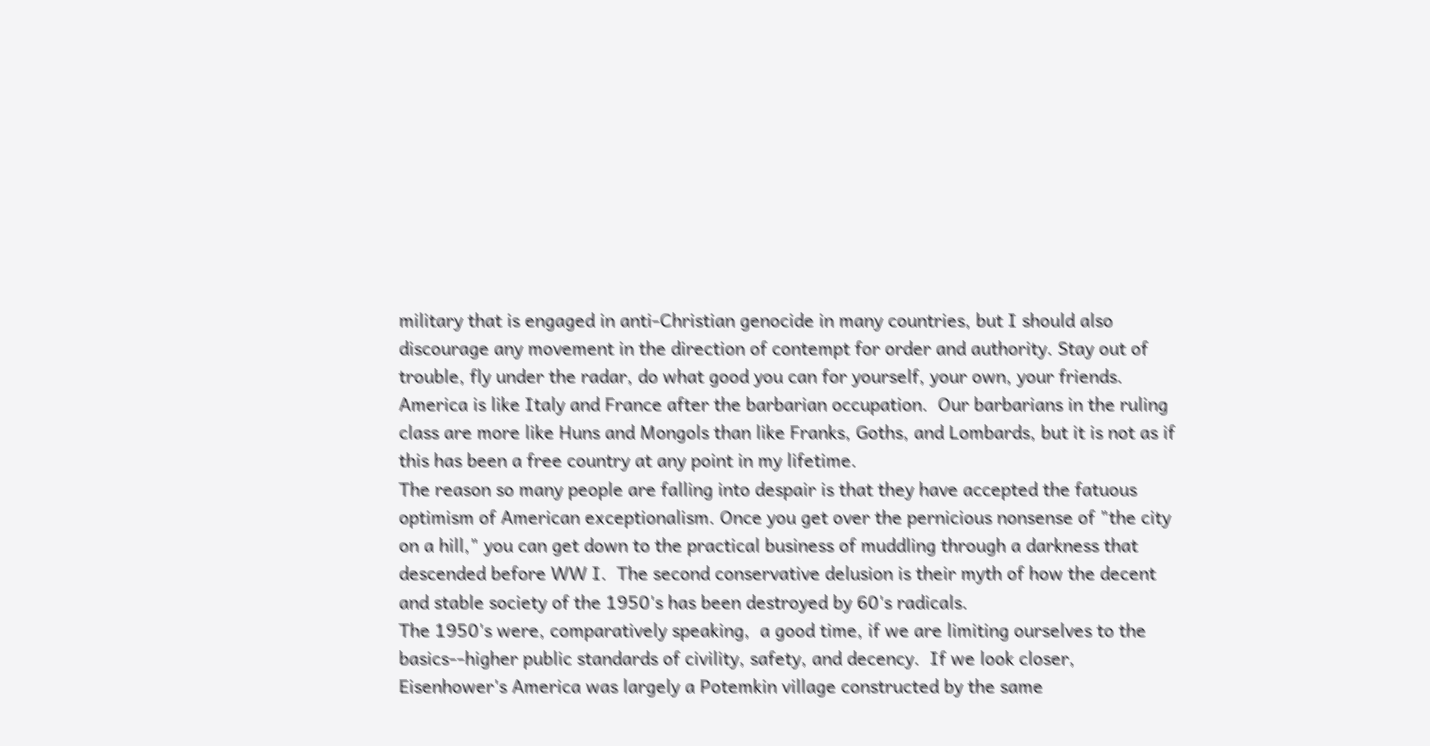military that is engaged in anti-Christian genocide in many countries, but I should also discourage any movement in the direction of contempt for order and authority. Stay out of trouble, fly under the radar, do what good you can for yourself, your own, your friends. America is like Italy and France after the barbarian occupation.  Our barbarians in the ruling class are more like Huns and Mongols than like Franks, Goths, and Lombards, but it is not as if this has been a free country at any point in my lifetime.
The reason so many people are falling into despair is that they have accepted the fatuous optimism of American exceptionalism. Once you get over the pernicious nonsense of "the city on a hill," you can get down to the practical business of muddling through a darkness that descended before WW I.  The second conservative delusion is their myth of how the decent and stable society of the 1950's has been destroyed by 60's radicals.
The 1950's were, comparatively speaking,  a good time, if we are limiting ourselves to the basics--higher public standards of civility, safety, and decency.  If we look closer, Eisenhower's America was largely a Potemkin village constructed by the same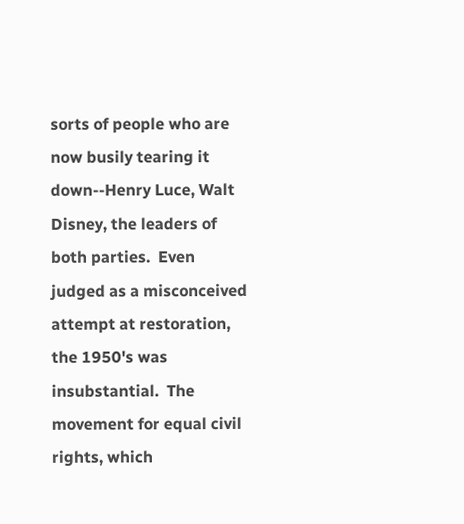sorts of people who are now busily tearing it down--Henry Luce, Walt Disney, the leaders of both parties.  Even judged as a misconceived attempt at restoration, the 1950's was insubstantial.  The movement for equal civil rights, which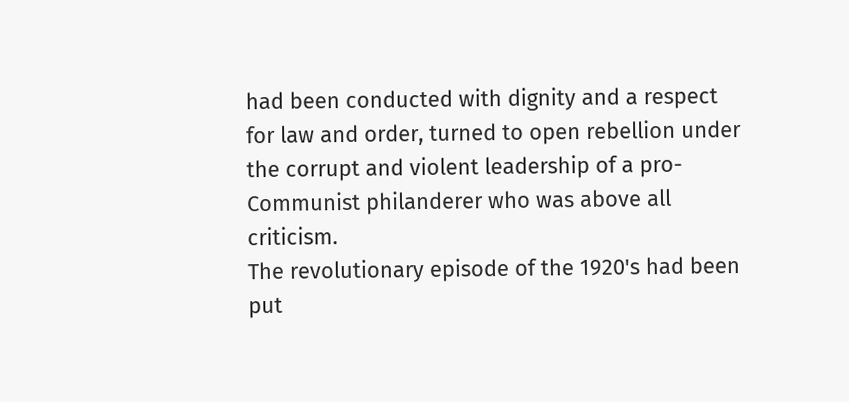had been conducted with dignity and a respect for law and order, turned to open rebellion under the corrupt and violent leadership of a pro-Communist philanderer who was above all criticism.
The revolutionary episode of the 1920's had been put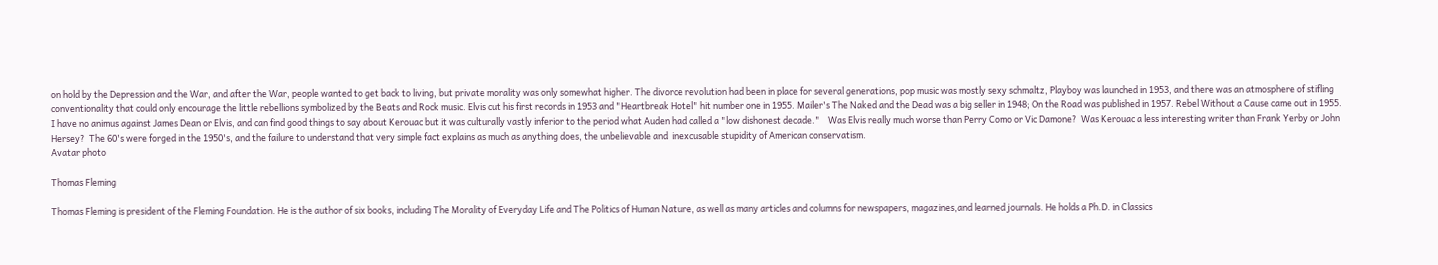on hold by the Depression and the War, and after the War, people wanted to get back to living, but private morality was only somewhat higher. The divorce revolution had been in place for several generations, pop music was mostly sexy schmaltz, Playboy was launched in 1953, and there was an atmosphere of stifling conventionality that could only encourage the little rebellions symbolized by the Beats and Rock music. Elvis cut his first records in 1953 and "Heartbreak Hotel" hit number one in 1955. Mailer's The Naked and the Dead was a big seller in 1948; On the Road was published in 1957. Rebel Without a Cause came out in 1955.
I have no animus against James Dean or Elvis, and can find good things to say about Kerouac but it was culturally vastly inferior to the period what Auden had called a "low dishonest decade."    Was Elvis really much worse than Perry Como or Vic Damone?  Was Kerouac a less interesting writer than Frank Yerby or John  Hersey?  The 60's were forged in the 1950's, and the failure to understand that very simple fact explains as much as anything does, the unbelievable and  inexcusable stupidity of American conservatism.
Avatar photo

Thomas Fleming

Thomas Fleming is president of the Fleming Foundation. He is the author of six books, including The Morality of Everyday Life and The Politics of Human Nature, as well as many articles and columns for newspapers, magazines,and learned journals. He holds a Ph.D. in Classics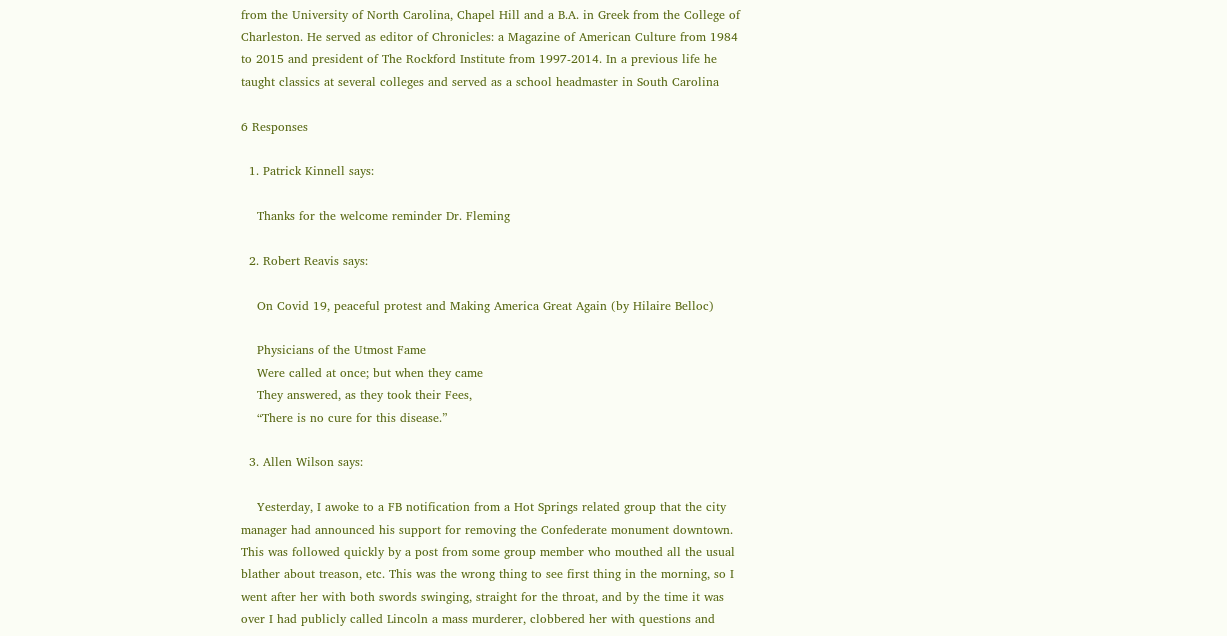from the University of North Carolina, Chapel Hill and a B.A. in Greek from the College of Charleston. He served as editor of Chronicles: a Magazine of American Culture from 1984 to 2015 and president of The Rockford Institute from 1997-2014. In a previous life he taught classics at several colleges and served as a school headmaster in South Carolina

6 Responses

  1. Patrick Kinnell says:

    Thanks for the welcome reminder Dr. Fleming

  2. Robert Reavis says:

    On Covid 19, peaceful protest and Making America Great Again (by Hilaire Belloc)

    Physicians of the Utmost Fame
    Were called at once; but when they came
    They answered, as they took their Fees,
    “There is no cure for this disease.”

  3. Allen Wilson says:

    Yesterday, I awoke to a FB notification from a Hot Springs related group that the city manager had announced his support for removing the Confederate monument downtown. This was followed quickly by a post from some group member who mouthed all the usual blather about treason, etc. This was the wrong thing to see first thing in the morning, so I went after her with both swords swinging, straight for the throat, and by the time it was over I had publicly called Lincoln a mass murderer, clobbered her with questions and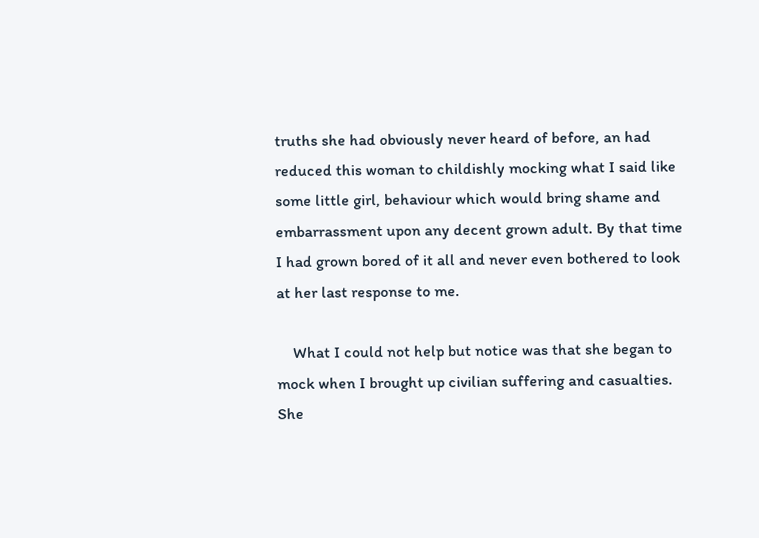truths she had obviously never heard of before, an had reduced this woman to childishly mocking what I said like some little girl, behaviour which would bring shame and embarrassment upon any decent grown adult. By that time I had grown bored of it all and never even bothered to look at her last response to me.

    What I could not help but notice was that she began to mock when I brought up civilian suffering and casualties. She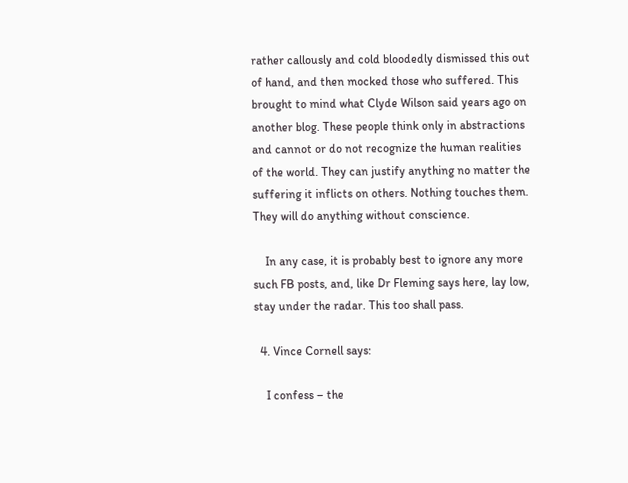rather callously and cold bloodedly dismissed this out of hand, and then mocked those who suffered. This brought to mind what Clyde Wilson said years ago on another blog. These people think only in abstractions and cannot or do not recognize the human realities of the world. They can justify anything no matter the suffering it inflicts on others. Nothing touches them. They will do anything without conscience.

    In any case, it is probably best to ignore any more such FB posts, and, like Dr Fleming says here, lay low, stay under the radar. This too shall pass.

  4. Vince Cornell says:

    I confess – the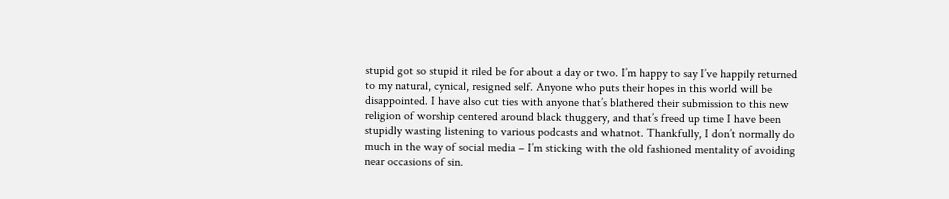stupid got so stupid it riled be for about a day or two. I’m happy to say I’ve happily returned to my natural, cynical, resigned self. Anyone who puts their hopes in this world will be disappointed. I have also cut ties with anyone that’s blathered their submission to this new religion of worship centered around black thuggery, and that’s freed up time I have been stupidly wasting listening to various podcasts and whatnot. Thankfully, I don’t normally do much in the way of social media – I’m sticking with the old fashioned mentality of avoiding near occasions of sin.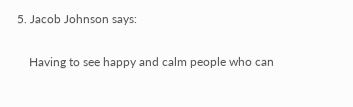5. Jacob Johnson says:

    Having to see happy and calm people who can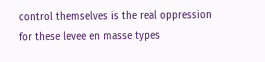control themselves is the real oppression for these levee en masse types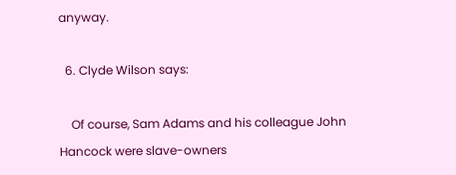anyway.

  6. Clyde Wilson says:

    Of course, Sam Adams and his colleague John Hancock were slave-owners